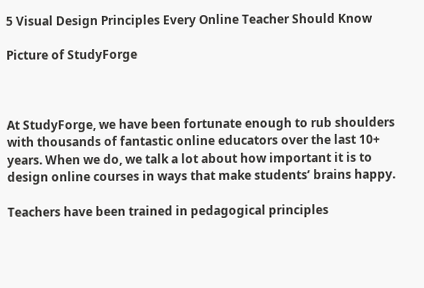5 Visual Design Principles Every Online Teacher Should Know

Picture of StudyForge



At StudyForge, we have been fortunate enough to rub shoulders with thousands of fantastic online educators over the last 10+ years. When we do, we talk a lot about how important it is to design online courses in ways that make students’ brains happy.

Teachers have been trained in pedagogical principles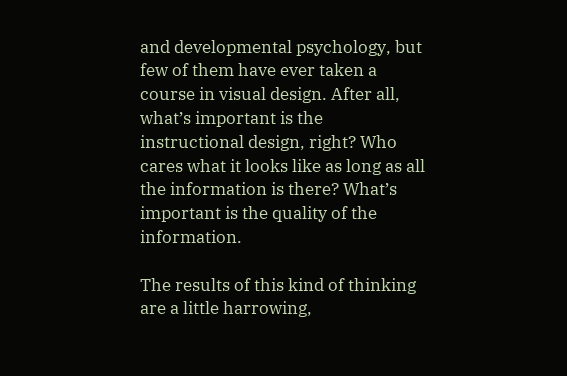and developmental psychology, but few of them have ever taken a course in visual design. After all, what’s important is the instructional design, right? Who cares what it looks like as long as all the information is there? What’s important is the quality of the information.

The results of this kind of thinking are a little harrowing,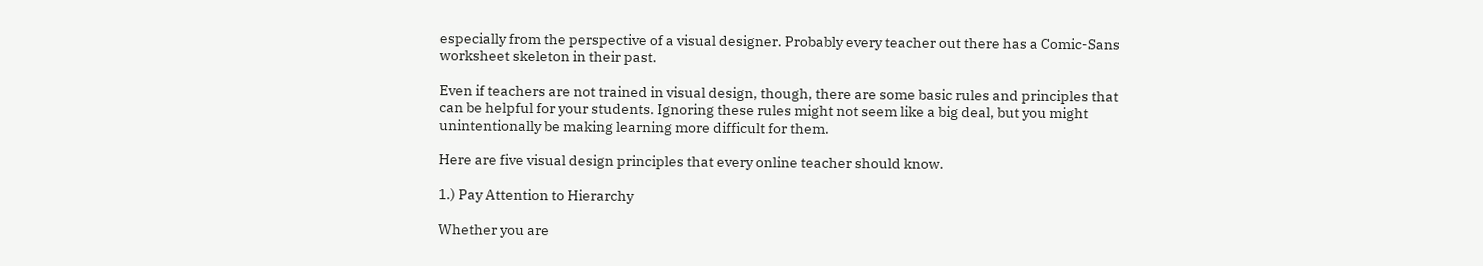especially from the perspective of a visual designer. Probably every teacher out there has a Comic-Sans worksheet skeleton in their past.

Even if teachers are not trained in visual design, though, there are some basic rules and principles that can be helpful for your students. Ignoring these rules might not seem like a big deal, but you might unintentionally be making learning more difficult for them.

Here are five visual design principles that every online teacher should know.

1.) Pay Attention to Hierarchy

Whether you are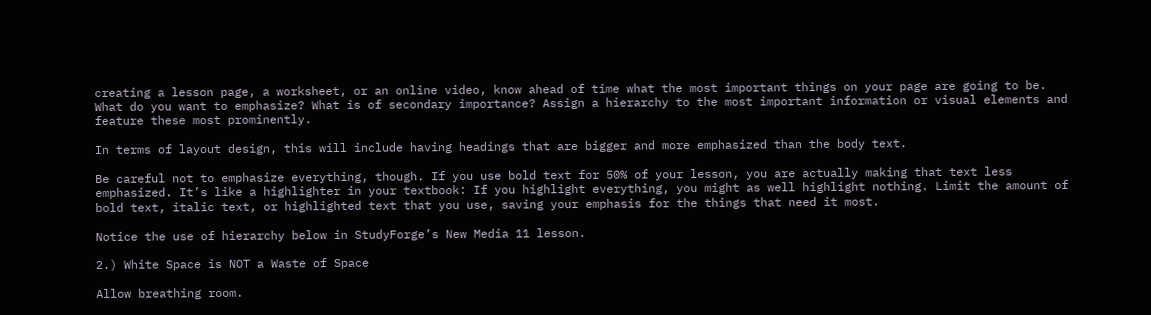creating a lesson page, a worksheet, or an online video, know ahead of time what the most important things on your page are going to be. What do you want to emphasize? What is of secondary importance? Assign a hierarchy to the most important information or visual elements and feature these most prominently.

In terms of layout design, this will include having headings that are bigger and more emphasized than the body text.

Be careful not to emphasize everything, though. If you use bold text for 50% of your lesson, you are actually making that text less emphasized. It’s like a highlighter in your textbook: If you highlight everything, you might as well highlight nothing. Limit the amount of bold text, italic text, or highlighted text that you use, saving your emphasis for the things that need it most.

Notice the use of hierarchy below in StudyForge’s New Media 11 lesson.

2.) White Space is NOT a Waste of Space

Allow breathing room.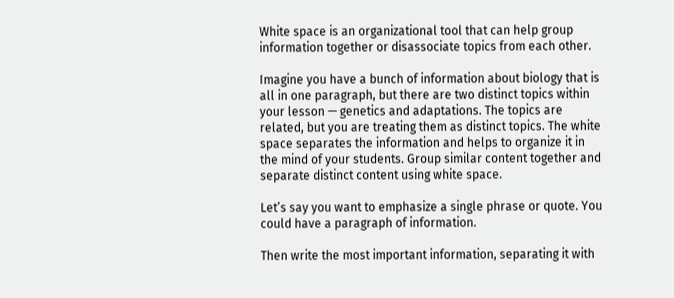White space is an organizational tool that can help group information together or disassociate topics from each other.

Imagine you have a bunch of information about biology that is all in one paragraph, but there are two distinct topics within your lesson — genetics and adaptations. The topics are related, but you are treating them as distinct topics. The white space separates the information and helps to organize it in the mind of your students. Group similar content together and separate distinct content using white space.

Let’s say you want to emphasize a single phrase or quote. You could have a paragraph of information.

Then write the most important information, separating it with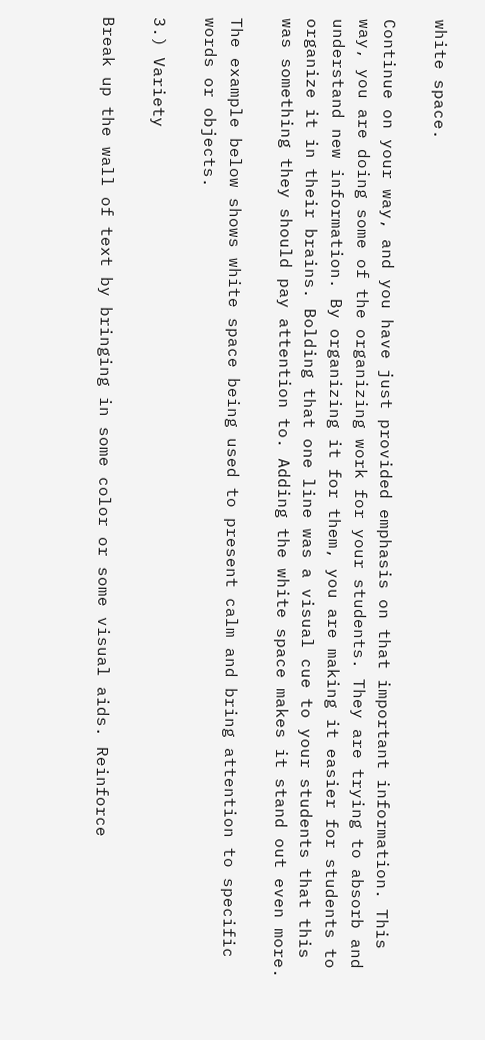white space.

Continue on your way, and you have just provided emphasis on that important information. This way, you are doing some of the organizing work for your students. They are trying to absorb and understand new information. By organizing it for them, you are making it easier for students to organize it in their brains. Bolding that one line was a visual cue to your students that this was something they should pay attention to. Adding the white space makes it stand out even more.

The example below shows white space being used to present calm and bring attention to specific words or objects.

3.) Variety

Break up the wall of text by bringing in some color or some visual aids. Reinforce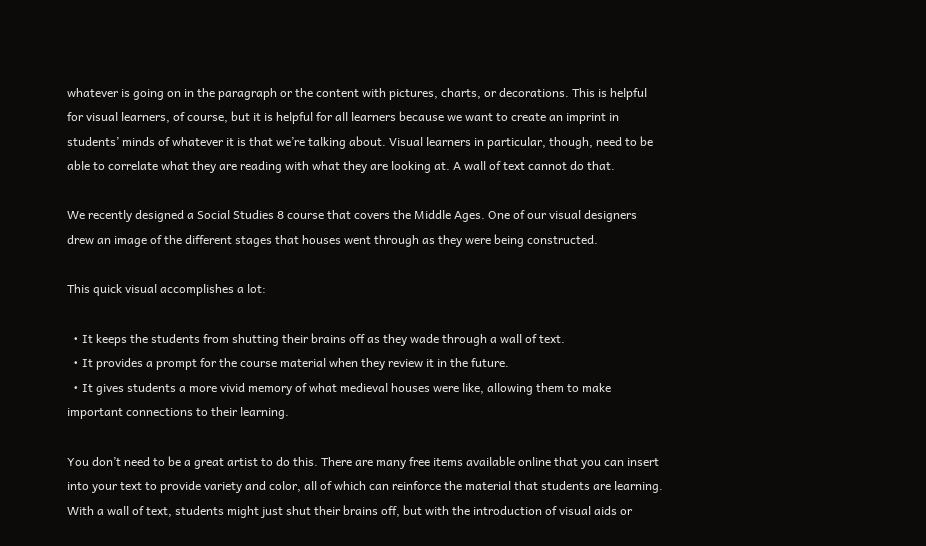whatever is going on in the paragraph or the content with pictures, charts, or decorations. This is helpful for visual learners, of course, but it is helpful for all learners because we want to create an imprint in students’ minds of whatever it is that we’re talking about. Visual learners in particular, though, need to be able to correlate what they are reading with what they are looking at. A wall of text cannot do that.

We recently designed a Social Studies 8 course that covers the Middle Ages. One of our visual designers drew an image of the different stages that houses went through as they were being constructed.

This quick visual accomplishes a lot:

  • It keeps the students from shutting their brains off as they wade through a wall of text.
  • It provides a prompt for the course material when they review it in the future.
  • It gives students a more vivid memory of what medieval houses were like, allowing them to make important connections to their learning.

You don’t need to be a great artist to do this. There are many free items available online that you can insert into your text to provide variety and color, all of which can reinforce the material that students are learning. With a wall of text, students might just shut their brains off, but with the introduction of visual aids or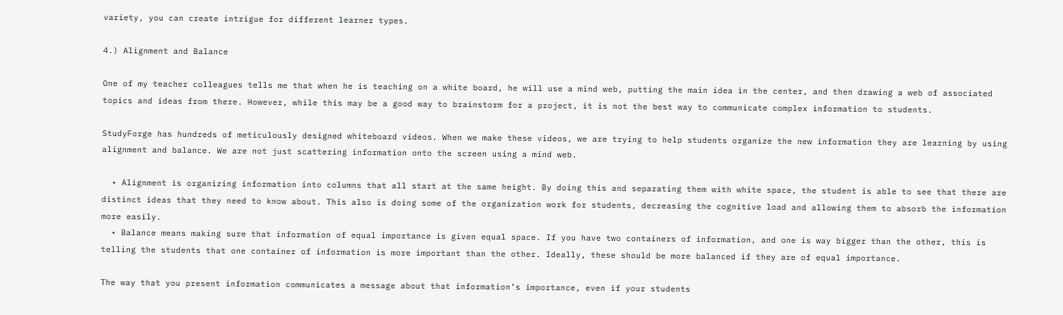variety, you can create intrigue for different learner types.

4.) Alignment and Balance

One of my teacher colleagues tells me that when he is teaching on a white board, he will use a mind web, putting the main idea in the center, and then drawing a web of associated topics and ideas from there. However, while this may be a good way to brainstorm for a project, it is not the best way to communicate complex information to students.

StudyForge has hundreds of meticulously designed whiteboard videos. When we make these videos, we are trying to help students organize the new information they are learning by using alignment and balance. We are not just scattering information onto the screen using a mind web.

  • Alignment is organizing information into columns that all start at the same height. By doing this and separating them with white space, the student is able to see that there are distinct ideas that they need to know about. This also is doing some of the organization work for students, decreasing the cognitive load and allowing them to absorb the information more easily.
  • Balance means making sure that information of equal importance is given equal space. If you have two containers of information, and one is way bigger than the other, this is telling the students that one container of information is more important than the other. Ideally, these should be more balanced if they are of equal importance.

The way that you present information communicates a message about that information’s importance, even if your students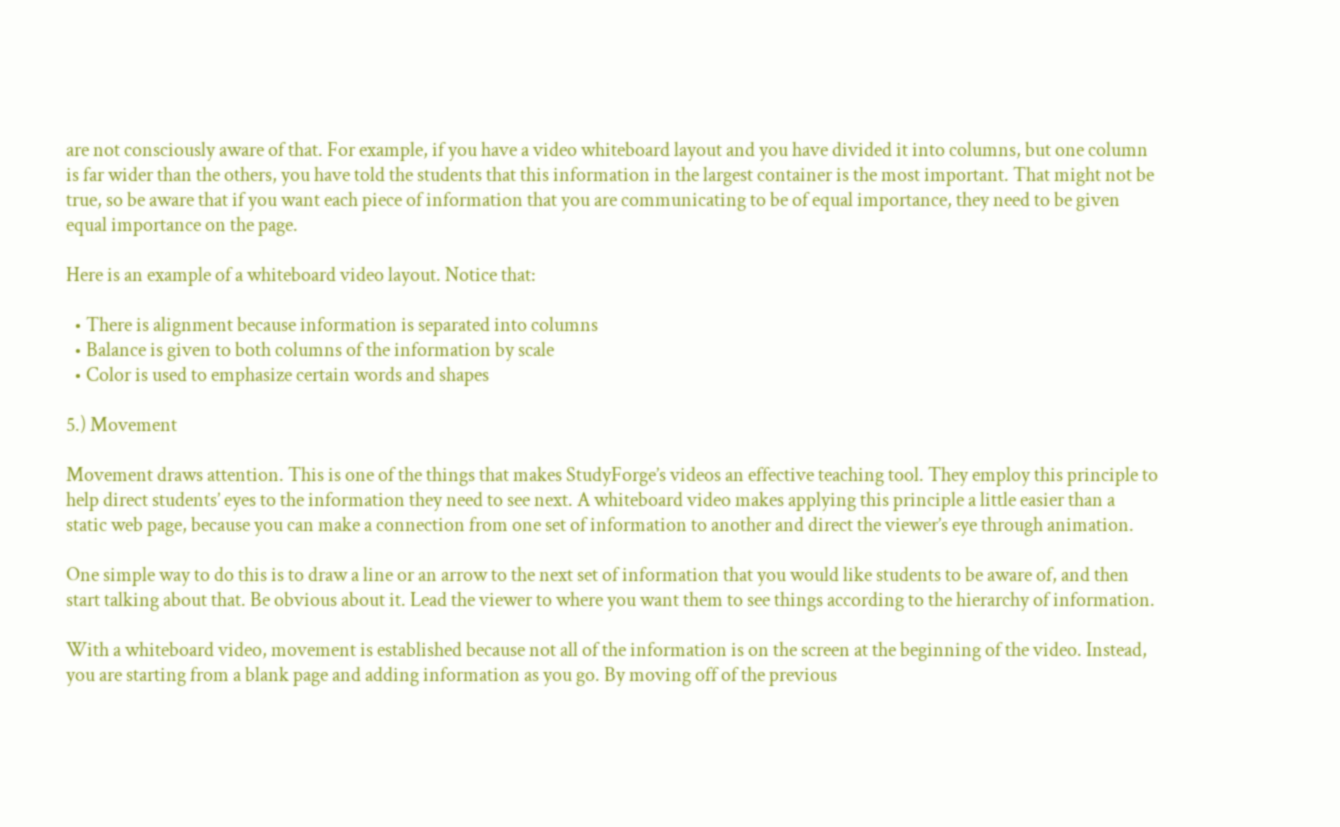are not consciously aware of that. For example, if you have a video whiteboard layout and you have divided it into columns, but one column is far wider than the others, you have told the students that this information in the largest container is the most important. That might not be true, so be aware that if you want each piece of information that you are communicating to be of equal importance, they need to be given equal importance on the page.

Here is an example of a whiteboard video layout. Notice that:

  • There is alignment because information is separated into columns
  • Balance is given to both columns of the information by scale
  • Color is used to emphasize certain words and shapes

5.) Movement

Movement draws attention. This is one of the things that makes StudyForge’s videos an effective teaching tool. They employ this principle to help direct students’ eyes to the information they need to see next. A whiteboard video makes applying this principle a little easier than a static web page, because you can make a connection from one set of information to another and direct the viewer’s eye through animation.

One simple way to do this is to draw a line or an arrow to the next set of information that you would like students to be aware of, and then start talking about that. Be obvious about it. Lead the viewer to where you want them to see things according to the hierarchy of information.

With a whiteboard video, movement is established because not all of the information is on the screen at the beginning of the video. Instead, you are starting from a blank page and adding information as you go. By moving off of the previous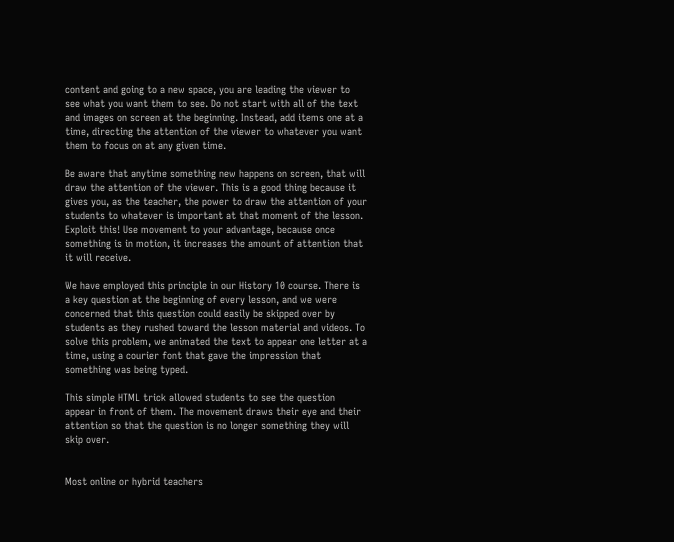content and going to a new space, you are leading the viewer to see what you want them to see. Do not start with all of the text and images on screen at the beginning. Instead, add items one at a time, directing the attention of the viewer to whatever you want them to focus on at any given time.

Be aware that anytime something new happens on screen, that will draw the attention of the viewer. This is a good thing because it gives you, as the teacher, the power to draw the attention of your students to whatever is important at that moment of the lesson. Exploit this! Use movement to your advantage, because once something is in motion, it increases the amount of attention that it will receive.

We have employed this principle in our History 10 course. There is a key question at the beginning of every lesson, and we were concerned that this question could easily be skipped over by students as they rushed toward the lesson material and videos. To solve this problem, we animated the text to appear one letter at a time, using a courier font that gave the impression that something was being typed.

This simple HTML trick allowed students to see the question appear in front of them. The movement draws their eye and their attention so that the question is no longer something they will skip over.


Most online or hybrid teachers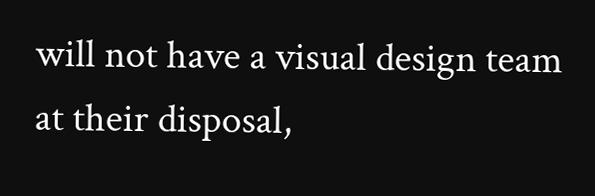will not have a visual design team at their disposal,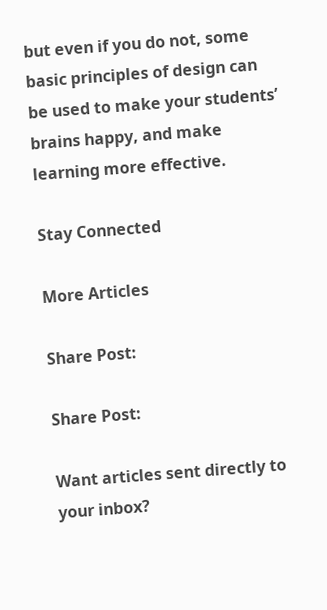but even if you do not, some basic principles of design can be used to make your students’ brains happy, and make learning more effective.

Stay Connected

More Articles

Share Post:

Share Post:

Want articles sent directly to your inbox?